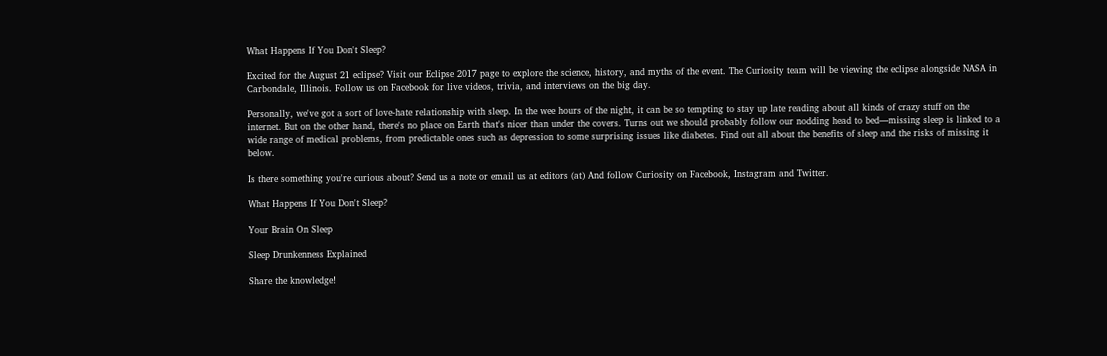What Happens If You Don't Sleep?

Excited for the August 21 eclipse? Visit our Eclipse 2017 page to explore the science, history, and myths of the event. The Curiosity team will be viewing the eclipse alongside NASA in Carbondale, Illinois. Follow us on Facebook for live videos, trivia, and interviews on the big day.

Personally, we've got a sort of love-hate relationship with sleep. In the wee hours of the night, it can be so tempting to stay up late reading about all kinds of crazy stuff on the internet. But on the other hand, there's no place on Earth that's nicer than under the covers. Turns out we should probably follow our nodding head to bed—missing sleep is linked to a wide range of medical problems, from predictable ones such as depression to some surprising issues like diabetes. Find out all about the benefits of sleep and the risks of missing it below.

Is there something you're curious about? Send us a note or email us at editors (at) And follow Curiosity on Facebook, Instagram and Twitter.

What Happens If You Don't Sleep?

Your Brain On Sleep

Sleep Drunkenness Explained

Share the knowledge!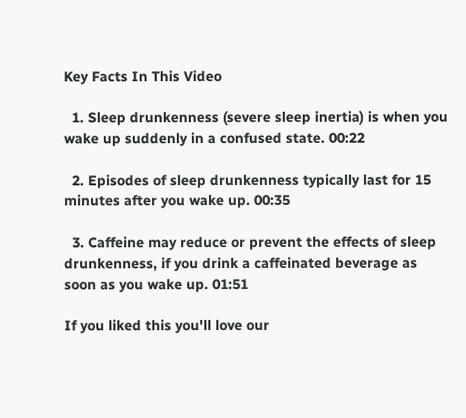Key Facts In This Video

  1. Sleep drunkenness (severe sleep inertia) is when you wake up suddenly in a confused state. 00:22

  2. Episodes of sleep drunkenness typically last for 15 minutes after you wake up. 00:35

  3. Caffeine may reduce or prevent the effects of sleep drunkenness, if you drink a caffeinated beverage as soon as you wake up. 01:51

If you liked this you'll love our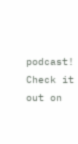podcast! Check it out on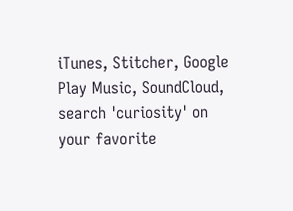iTunes, Stitcher, Google Play Music, SoundCloud, search 'curiosity' on your favorite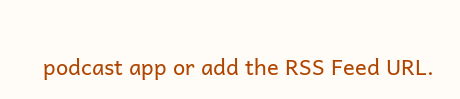podcast app or add the RSS Feed URL.